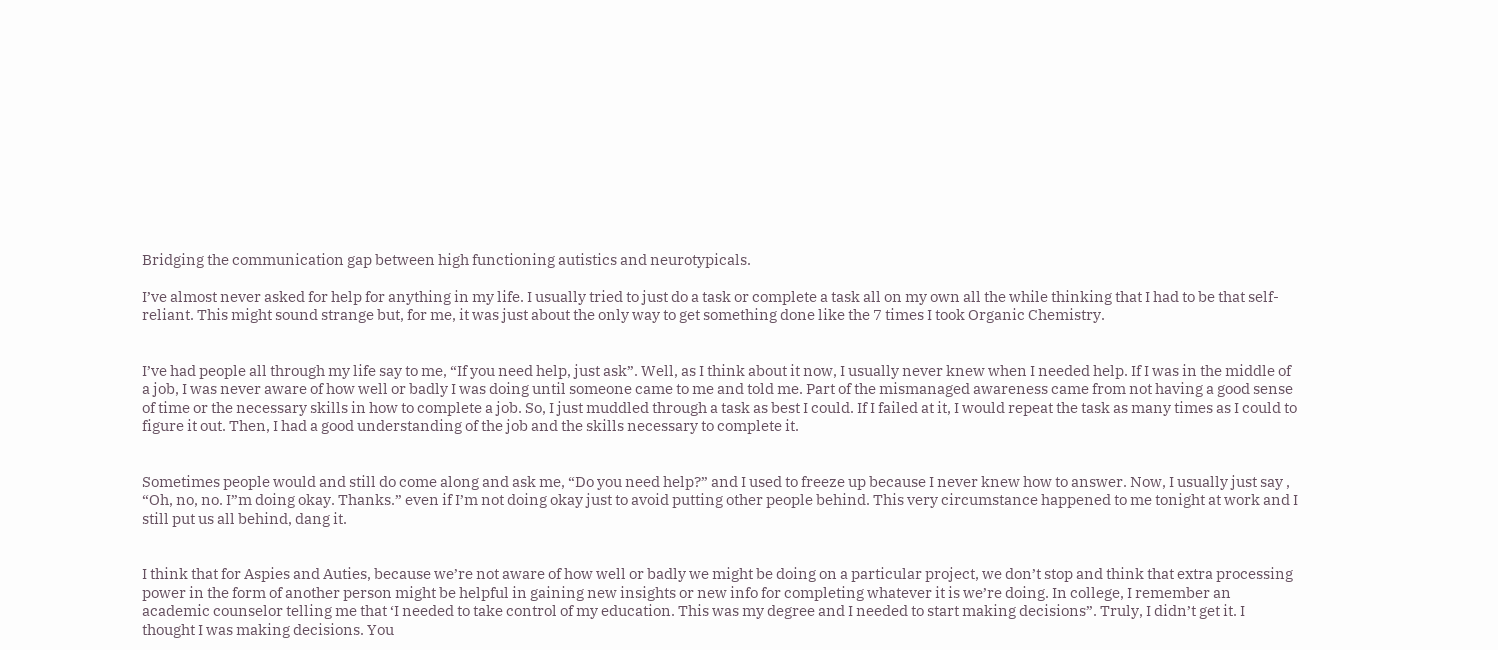Bridging the communication gap between high functioning autistics and neurotypicals.

I’ve almost never asked for help for anything in my life. I usually tried to just do a task or complete a task all on my own all the while thinking that I had to be that self-reliant. This might sound strange but, for me, it was just about the only way to get something done like the 7 times I took Organic Chemistry.


I’ve had people all through my life say to me, “If you need help, just ask”. Well, as I think about it now, I usually never knew when I needed help. If I was in the middle of a job, I was never aware of how well or badly I was doing until someone came to me and told me. Part of the mismanaged awareness came from not having a good sense of time or the necessary skills in how to complete a job. So, I just muddled through a task as best I could. If I failed at it, I would repeat the task as many times as I could to figure it out. Then, I had a good understanding of the job and the skills necessary to complete it.


Sometimes people would and still do come along and ask me, “Do you need help?” and I used to freeze up because I never knew how to answer. Now, I usually just say , “Oh, no, no. I”m doing okay. Thanks.” even if I’m not doing okay just to avoid putting other people behind. This very circumstance happened to me tonight at work and I still put us all behind, dang it.


I think that for Aspies and Auties, because we’re not aware of how well or badly we might be doing on a particular project, we don’t stop and think that extra processing power in the form of another person might be helpful in gaining new insights or new info for completing whatever it is we’re doing. In college, I remember an academic counselor telling me that ‘I needed to take control of my education. This was my degree and I needed to start making decisions”. Truly, I didn’t get it. I thought I was making decisions. You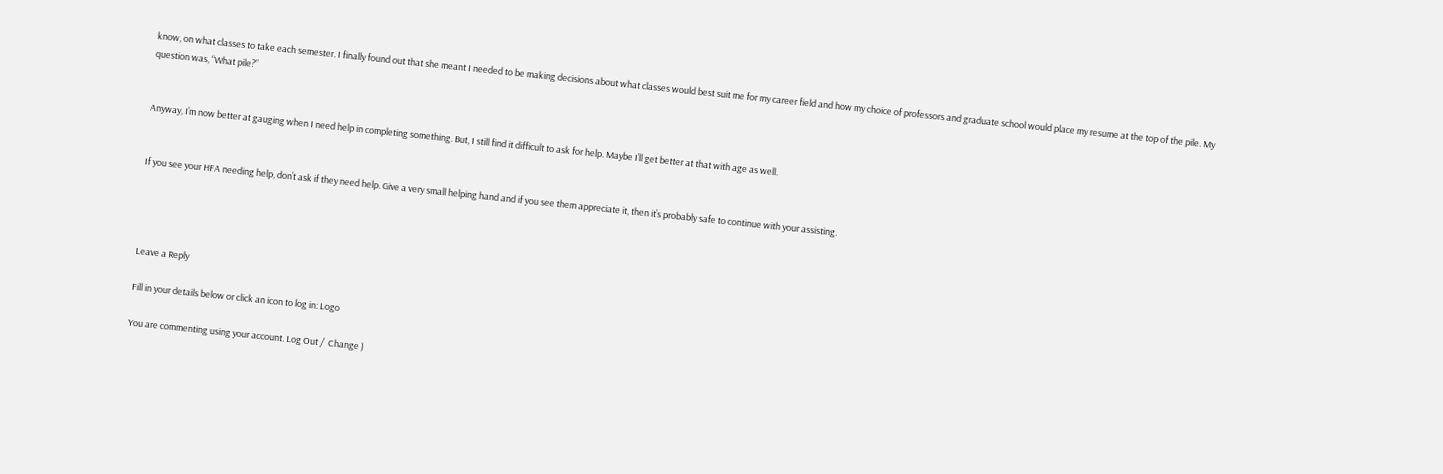know, on what classes to take each semester. I finally found out that she meant I needed to be making decisions about what classes would best suit me for my career field and how my choice of professors and graduate school would place my resume at the top of the pile. My question was, “What pile?”


Anyway, I’m now better at gauging when I need help in completing something. But, I still find it difficult to ask for help. Maybe I’ll get better at that with age as well.


If you see your HFA needing help, don’t ask if they need help. Give a very small helping hand and if you see them appreciate it, then it’s probably safe to continue with your assisting.




Leave a Reply

Fill in your details below or click an icon to log in: Logo

You are commenting using your account. Log Out /  Change )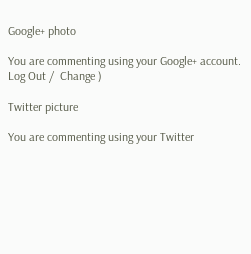Google+ photo

You are commenting using your Google+ account. Log Out /  Change )

Twitter picture

You are commenting using your Twitter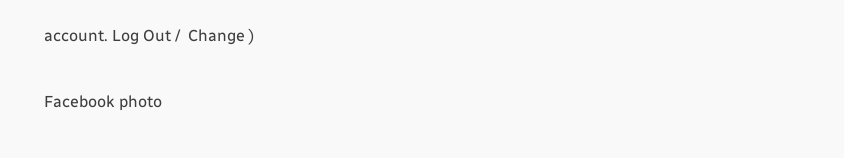account. Log Out /  Change )

Facebook photo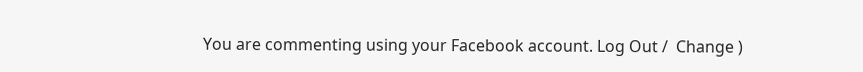You are commenting using your Facebook account. Log Out /  Change )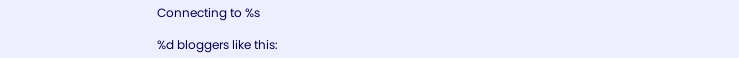Connecting to %s

%d bloggers like this: